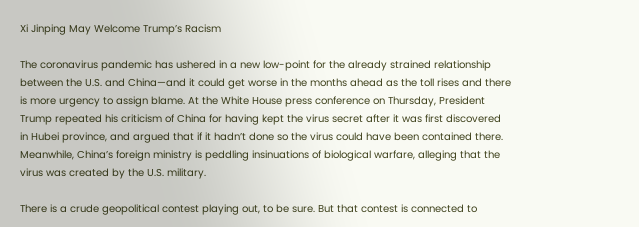Xi Jinping May Welcome Trump’s Racism

The coronavirus pandemic has ushered in a new low-point for the already strained relationship between the U.S. and China—and it could get worse in the months ahead as the toll rises and there is more urgency to assign blame. At the White House press conference on Thursday, President Trump repeated his criticism of China for having kept the virus secret after it was first discovered in Hubei province, and argued that if it hadn’t done so the virus could have been contained there. Meanwhile, China’s foreign ministry is peddling insinuations of biological warfare, alleging that the virus was created by the U.S. military.

There is a crude geopolitical contest playing out, to be sure. But that contest is connected to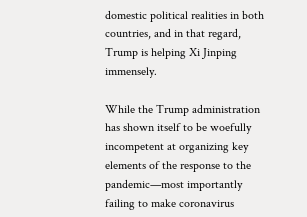domestic political realities in both countries, and in that regard, Trump is helping Xi Jinping immensely.

While the Trump administration has shown itself to be woefully incompetent at organizing key elements of the response to the pandemic—most importantly failing to make coronavirus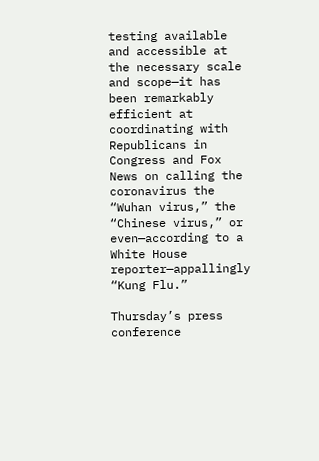testing available and accessible at the necessary scale and scope—it has been remarkably efficient at coordinating with Republicans in Congress and Fox News on calling the coronavirus the “Wuhan virus,” the “Chinese virus,” or even—according to a White House reporter—appallingly “Kung Flu.”

Thursday’s press conference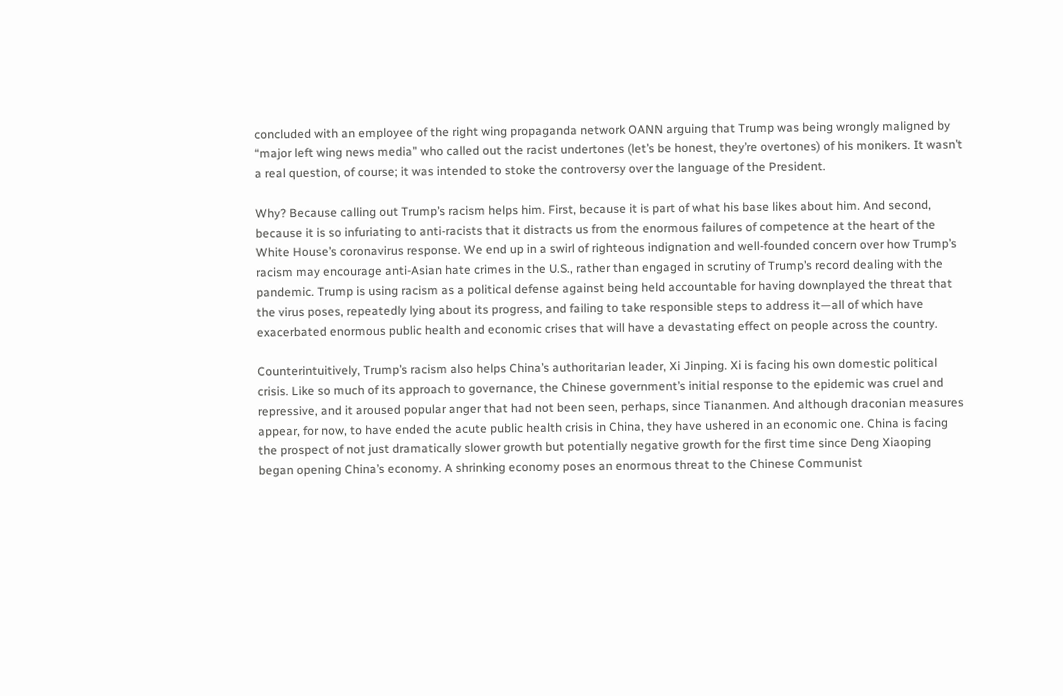concluded with an employee of the right wing propaganda network OANN arguing that Trump was being wrongly maligned by “major left wing news media” who called out the racist undertones (let’s be honest, they’re overtones) of his monikers. It wasn’t a real question, of course; it was intended to stoke the controversy over the language of the President.

Why? Because calling out Trump’s racism helps him. First, because it is part of what his base likes about him. And second, because it is so infuriating to anti-racists that it distracts us from the enormous failures of competence at the heart of the White House’s coronavirus response. We end up in a swirl of righteous indignation and well-founded concern over how Trump’s racism may encourage anti-Asian hate crimes in the U.S., rather than engaged in scrutiny of Trump’s record dealing with the pandemic. Trump is using racism as a political defense against being held accountable for having downplayed the threat that the virus poses, repeatedly lying about its progress, and failing to take responsible steps to address it—all of which have exacerbated enormous public health and economic crises that will have a devastating effect on people across the country.

Counterintuitively, Trump’s racism also helps China’s authoritarian leader, Xi Jinping. Xi is facing his own domestic political crisis. Like so much of its approach to governance, the Chinese government’s initial response to the epidemic was cruel and repressive, and it aroused popular anger that had not been seen, perhaps, since Tiananmen. And although draconian measures appear, for now, to have ended the acute public health crisis in China, they have ushered in an economic one. China is facing the prospect of not just dramatically slower growth but potentially negative growth for the first time since Deng Xiaoping began opening China’s economy. A shrinking economy poses an enormous threat to the Chinese Communist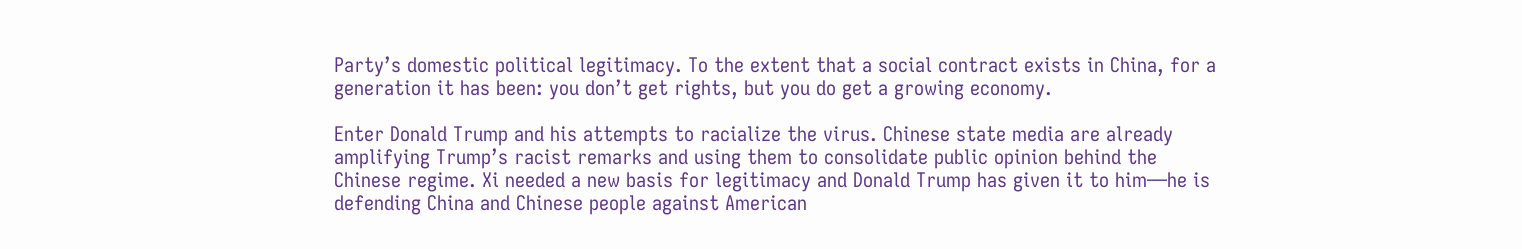Party’s domestic political legitimacy. To the extent that a social contract exists in China, for a generation it has been: you don’t get rights, but you do get a growing economy.

Enter Donald Trump and his attempts to racialize the virus. Chinese state media are already amplifying Trump’s racist remarks and using them to consolidate public opinion behind the Chinese regime. Xi needed a new basis for legitimacy and Donald Trump has given it to him—he is defending China and Chinese people against American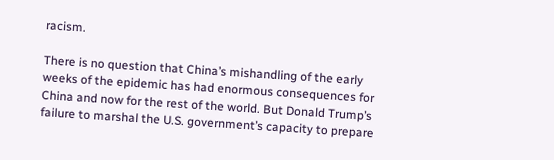racism.

There is no question that China’s mishandling of the early weeks of the epidemic has had enormous consequences for China and now for the rest of the world. But Donald Trump’s failure to marshal the U.S. government’s capacity to prepare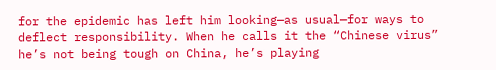for the epidemic has left him looking—as usual—for ways to deflect responsibility. When he calls it the “Chinese virus” he’s not being tough on China, he’s playing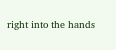right into the hands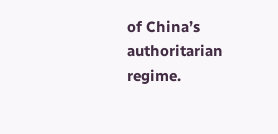of China’s authoritarian regime.